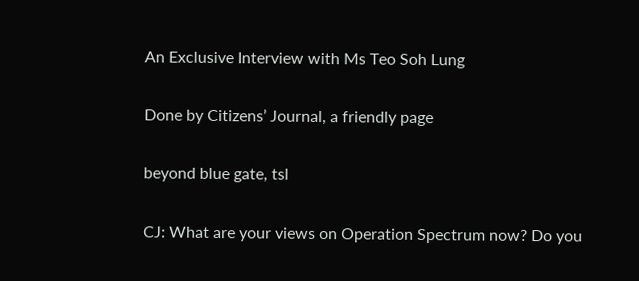An Exclusive Interview with Ms Teo Soh Lung

Done by Citizens’ Journal, a friendly page

beyond blue gate, tsl

CJ: What are your views on Operation Spectrum now? Do you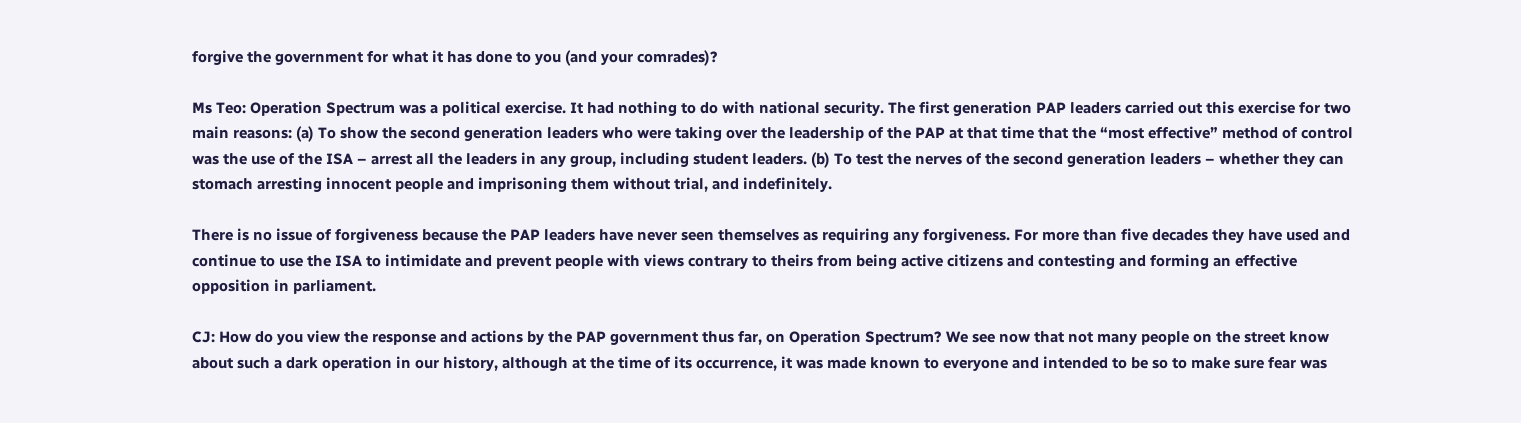forgive the government for what it has done to you (and your comrades)?

Ms Teo: Operation Spectrum was a political exercise. It had nothing to do with national security. The first generation PAP leaders carried out this exercise for two main reasons: (a) To show the second generation leaders who were taking over the leadership of the PAP at that time that the “most effective” method of control was the use of the ISA – arrest all the leaders in any group, including student leaders. (b) To test the nerves of the second generation leaders – whether they can stomach arresting innocent people and imprisoning them without trial, and indefinitely.

There is no issue of forgiveness because the PAP leaders have never seen themselves as requiring any forgiveness. For more than five decades they have used and continue to use the ISA to intimidate and prevent people with views contrary to theirs from being active citizens and contesting and forming an effective opposition in parliament.

CJ: How do you view the response and actions by the PAP government thus far, on Operation Spectrum? We see now that not many people on the street know about such a dark operation in our history, although at the time of its occurrence, it was made known to everyone and intended to be so to make sure fear was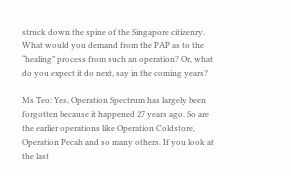struck down the spine of the Singapore citizenry. What would you demand from the PAP as to the “healing” process from such an operation? Or, what do you expect it do next, say in the coming years?

Ms Teo: Yes, Operation Spectrum has largely been forgotten because it happened 27 years ago. So are the earlier operations like Operation Coldstore, Operation Pecah and so many others. If you look at the last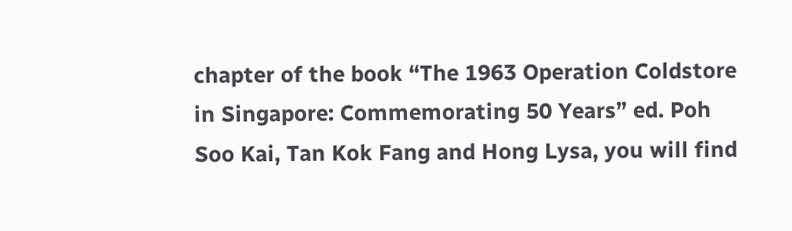chapter of the book “The 1963 Operation Coldstore in Singapore: Commemorating 50 Years” ed. Poh Soo Kai, Tan Kok Fang and Hong Lysa, you will find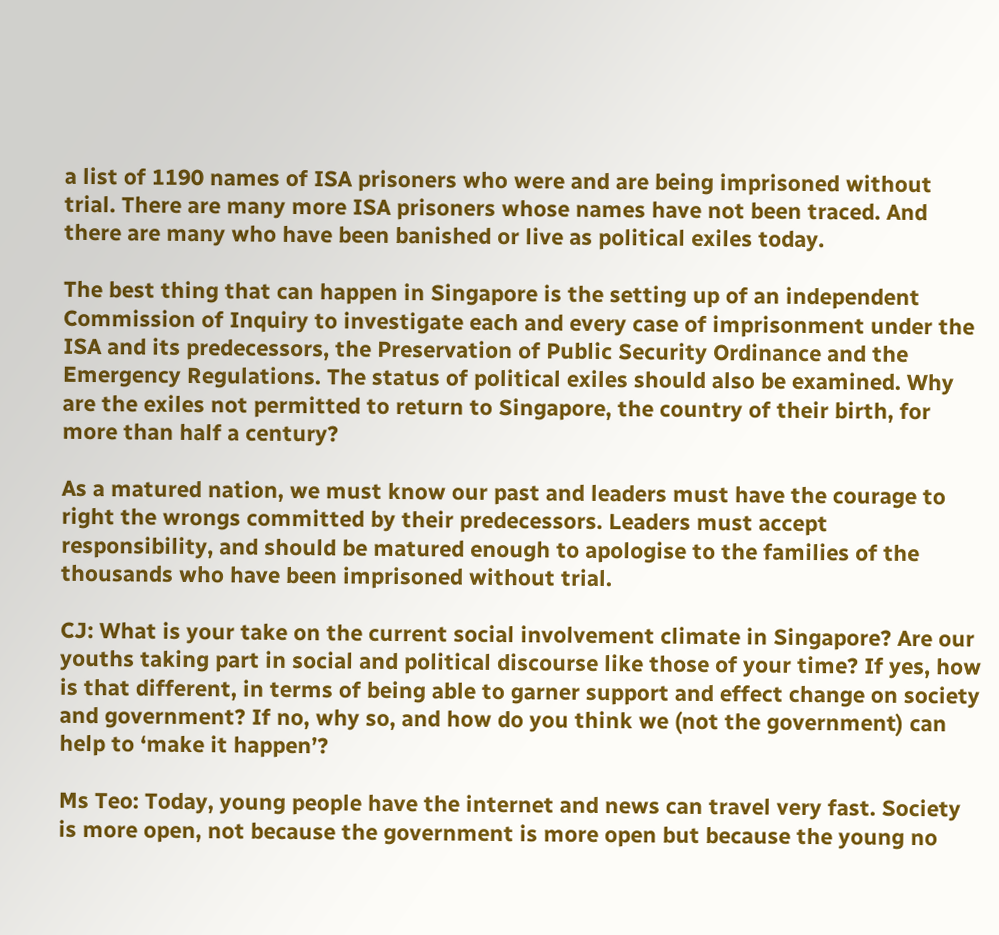a list of 1190 names of ISA prisoners who were and are being imprisoned without trial. There are many more ISA prisoners whose names have not been traced. And there are many who have been banished or live as political exiles today.

The best thing that can happen in Singapore is the setting up of an independent Commission of Inquiry to investigate each and every case of imprisonment under the ISA and its predecessors, the Preservation of Public Security Ordinance and the Emergency Regulations. The status of political exiles should also be examined. Why are the exiles not permitted to return to Singapore, the country of their birth, for more than half a century?

As a matured nation, we must know our past and leaders must have the courage to right the wrongs committed by their predecessors. Leaders must accept responsibility, and should be matured enough to apologise to the families of the thousands who have been imprisoned without trial.

CJ: What is your take on the current social involvement climate in Singapore? Are our youths taking part in social and political discourse like those of your time? If yes, how is that different, in terms of being able to garner support and effect change on society and government? If no, why so, and how do you think we (not the government) can help to ‘make it happen’?

Ms Teo: Today, young people have the internet and news can travel very fast. Society is more open, not because the government is more open but because the young no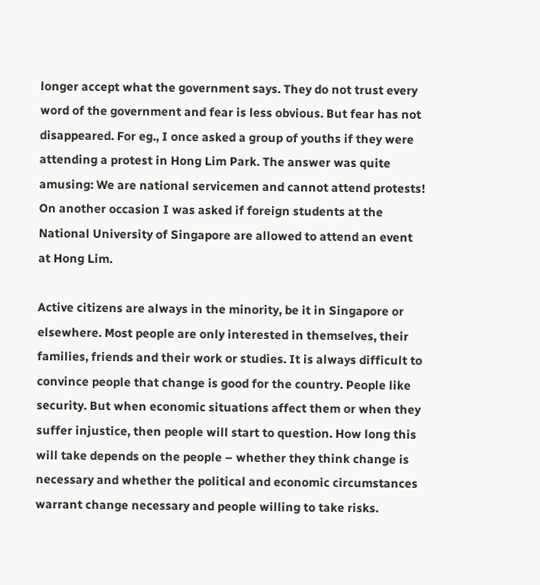longer accept what the government says. They do not trust every word of the government and fear is less obvious. But fear has not disappeared. For eg., I once asked a group of youths if they were attending a protest in Hong Lim Park. The answer was quite amusing: We are national servicemen and cannot attend protests! On another occasion I was asked if foreign students at the National University of Singapore are allowed to attend an event at Hong Lim.

Active citizens are always in the minority, be it in Singapore or elsewhere. Most people are only interested in themselves, their families, friends and their work or studies. It is always difficult to convince people that change is good for the country. People like security. But when economic situations affect them or when they suffer injustice, then people will start to question. How long this will take depends on the people – whether they think change is necessary and whether the political and economic circumstances warrant change necessary and people willing to take risks.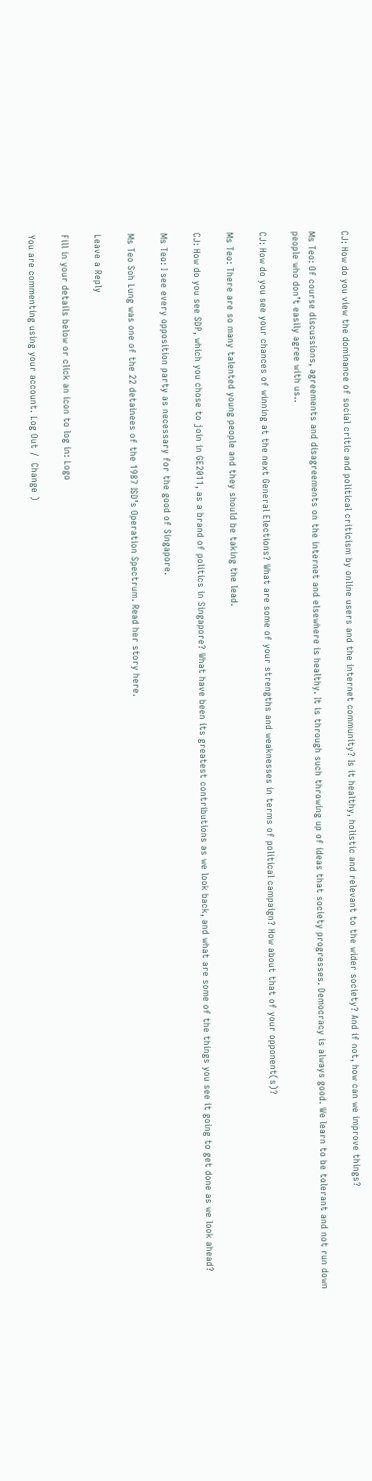CJ: How do you view the dominance of social critic and political criticism by online users and the internet community? Is it healthy, holistic and relevant to the wider society? And if not, how can we improve things?

Ms Teo: Of course discussions, agreements and disagreements on the internet and elsewhere is healthy. It is through such throwing up of ideas that society progresses. Democracy is always good. We learn to be tolerant and not run down people who don’t easily agree with us..

CJ: How do you see your chances of winning at the next General Elections? What are some of your strengths and weaknesses in terms of political campaign? How about that of your opponent(s)?

Ms Teo: There are so many talented young people and they should be taking the lead.

CJ: How do you see SDP, which you chose to join in GE2011, as a brand of politics in Singapore? What have been its greatest contributions as we look back, and what are some of the things you see it going to get done as we look ahead?

Ms Teo: I see every opposition party as necessary for the good of Singapore.

Ms Teo Soh Lung was one of the 22 detainees of the 1987 ISD’s Operation Spectrum. Read her story here.

Leave a Reply

Fill in your details below or click an icon to log in: Logo

You are commenting using your account. Log Out /  Change )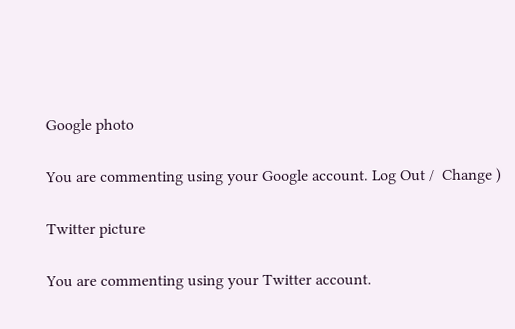Google photo

You are commenting using your Google account. Log Out /  Change )

Twitter picture

You are commenting using your Twitter account.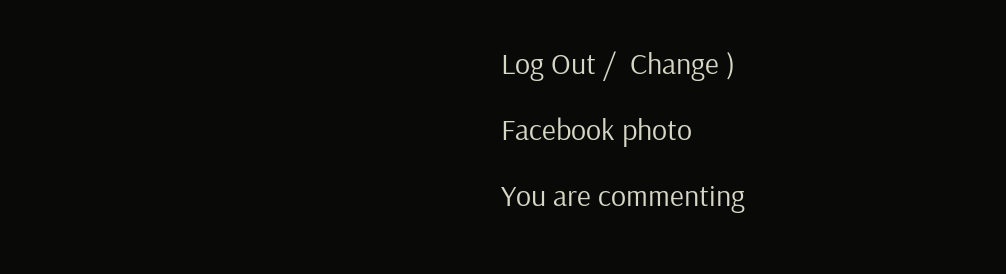Log Out /  Change )

Facebook photo

You are commenting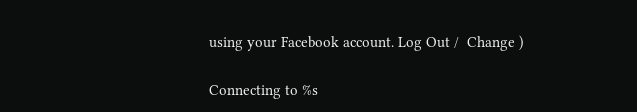using your Facebook account. Log Out /  Change )

Connecting to %s